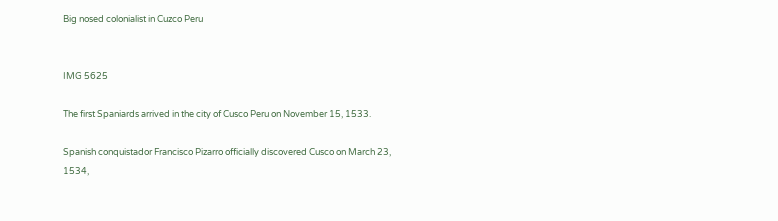Big nosed colonialist in Cuzco Peru


IMG 5625

The first Spaniards arrived in the city of Cusco Peru on November 15, 1533.

Spanish conquistador Francisco Pizarro officially discovered Cusco on March 23, 1534,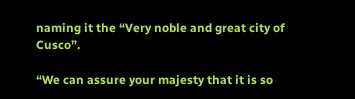naming it the “Very noble and great city of Cusco”.

“We can assure your majesty that it is so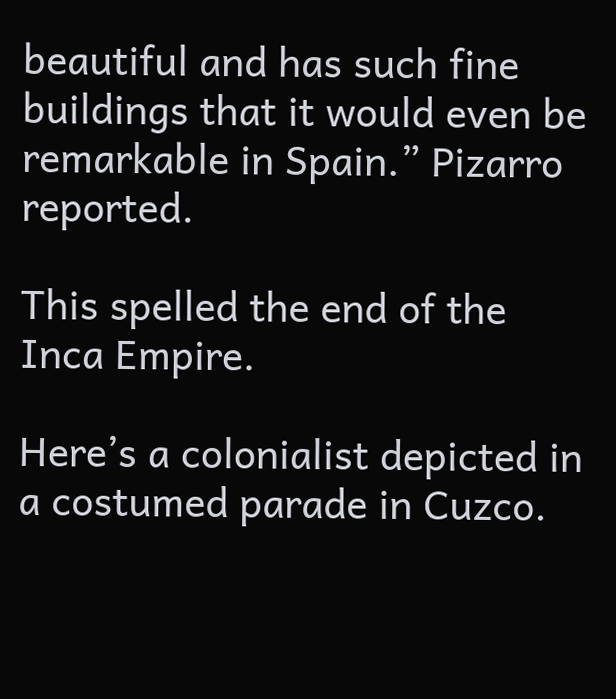beautiful and has such fine buildings that it would even be remarkable in Spain.” Pizarro reported.

This spelled the end of the Inca Empire.

Here’s a colonialist depicted in a costumed parade in Cuzco.